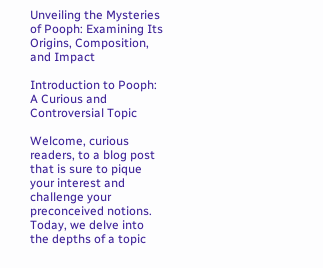Unveiling the Mysteries of Pooph: Examining Its Origins, Composition, and Impact

Introduction to Pooph: A Curious and Controversial Topic

Welcome, curious readers, to a blog post that is sure to pique your interest and challenge your preconceived notions. Today, we delve into the depths of a topic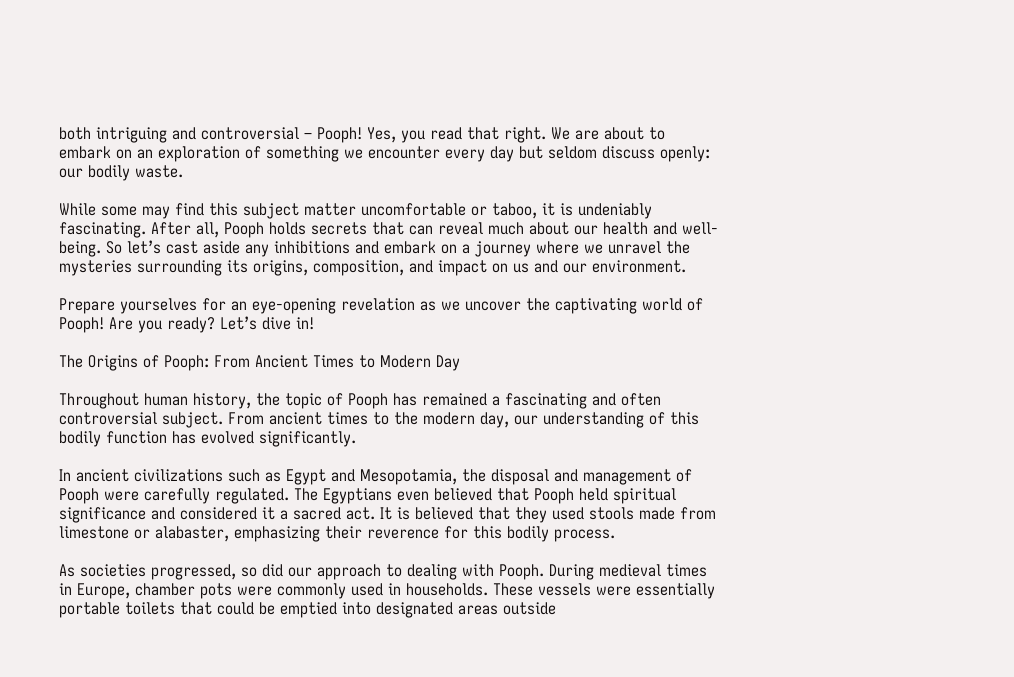both intriguing and controversial – Pooph! Yes, you read that right. We are about to embark on an exploration of something we encounter every day but seldom discuss openly: our bodily waste.

While some may find this subject matter uncomfortable or taboo, it is undeniably fascinating. After all, Pooph holds secrets that can reveal much about our health and well-being. So let’s cast aside any inhibitions and embark on a journey where we unravel the mysteries surrounding its origins, composition, and impact on us and our environment.

Prepare yourselves for an eye-opening revelation as we uncover the captivating world of Pooph! Are you ready? Let’s dive in!

The Origins of Pooph: From Ancient Times to Modern Day

Throughout human history, the topic of Pooph has remained a fascinating and often controversial subject. From ancient times to the modern day, our understanding of this bodily function has evolved significantly.

In ancient civilizations such as Egypt and Mesopotamia, the disposal and management of Pooph were carefully regulated. The Egyptians even believed that Pooph held spiritual significance and considered it a sacred act. It is believed that they used stools made from limestone or alabaster, emphasizing their reverence for this bodily process.

As societies progressed, so did our approach to dealing with Pooph. During medieval times in Europe, chamber pots were commonly used in households. These vessels were essentially portable toilets that could be emptied into designated areas outside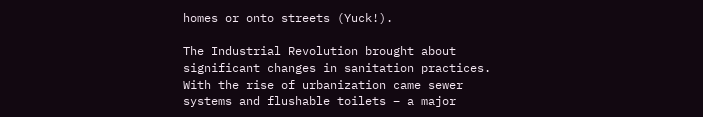homes or onto streets (Yuck!).

The Industrial Revolution brought about significant changes in sanitation practices. With the rise of urbanization came sewer systems and flushable toilets – a major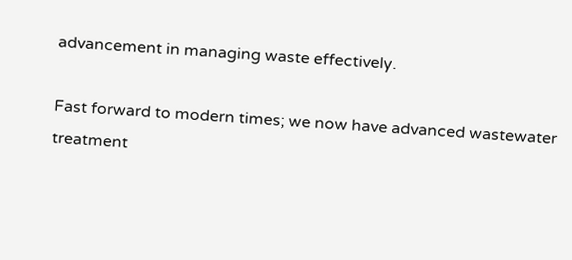advancement in managing waste effectively.

Fast forward to modern times; we now have advanced wastewater treatment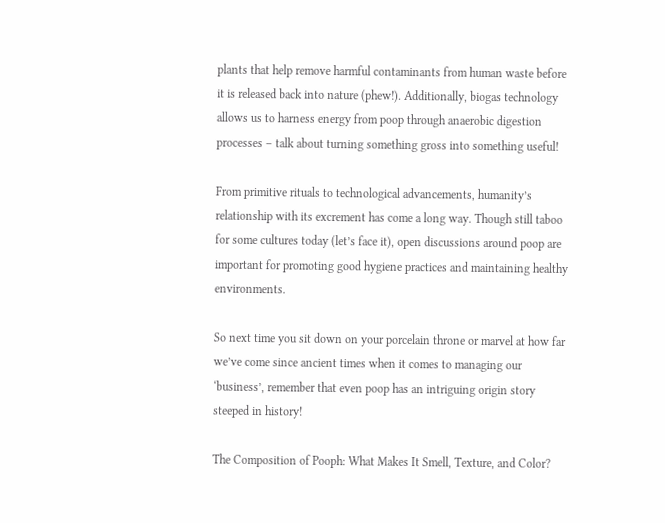plants that help remove harmful contaminants from human waste before it is released back into nature (phew!). Additionally, biogas technology allows us to harness energy from poop through anaerobic digestion processes – talk about turning something gross into something useful!

From primitive rituals to technological advancements, humanity’s relationship with its excrement has come a long way. Though still taboo for some cultures today (let’s face it), open discussions around poop are important for promoting good hygiene practices and maintaining healthy environments.

So next time you sit down on your porcelain throne or marvel at how far we’ve come since ancient times when it comes to managing our ‘business’, remember that even poop has an intriguing origin story steeped in history!

The Composition of Pooph: What Makes It Smell, Texture, and Color?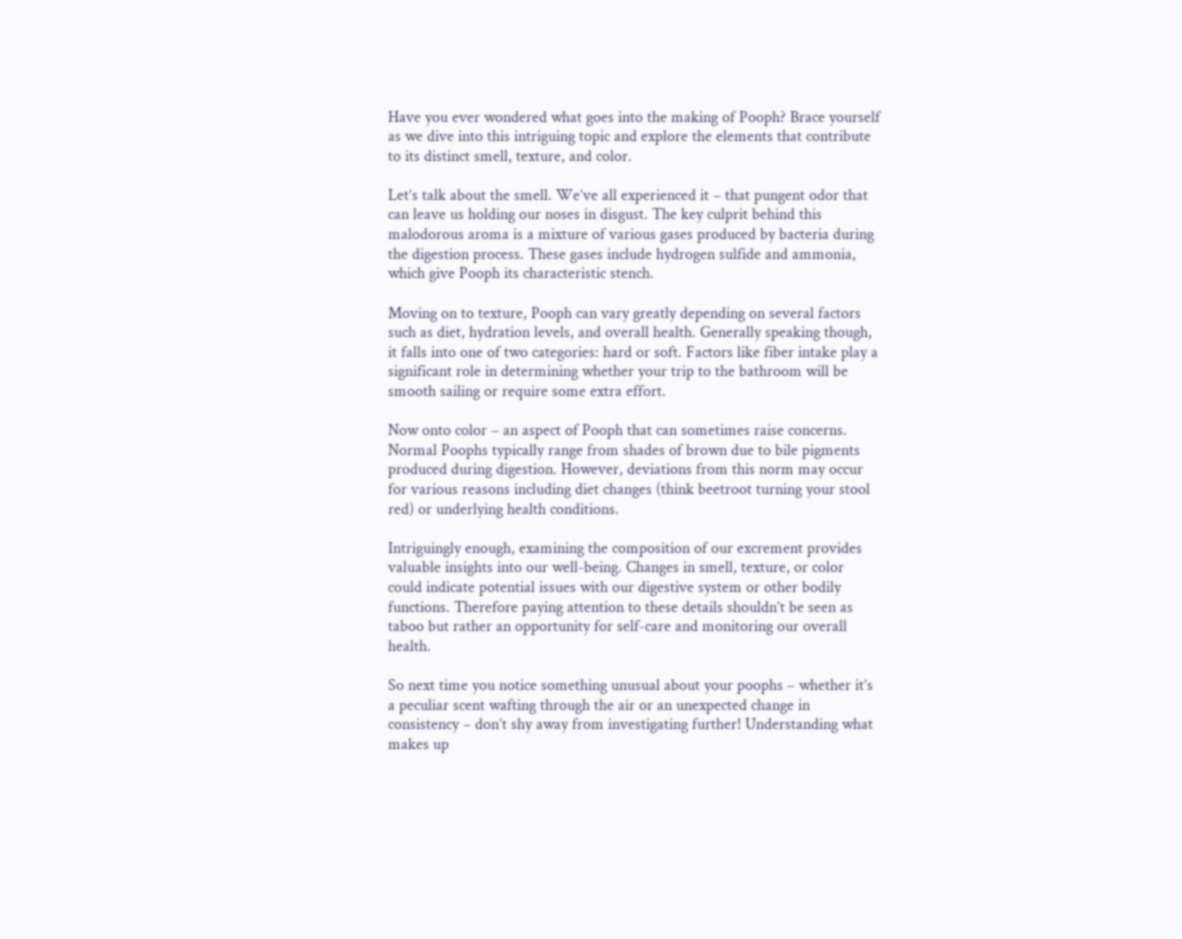Have you ever wondered what goes into the making of Pooph? Brace yourself as we dive into this intriguing topic and explore the elements that contribute to its distinct smell, texture, and color.

Let’s talk about the smell. We’ve all experienced it – that pungent odor that can leave us holding our noses in disgust. The key culprit behind this malodorous aroma is a mixture of various gases produced by bacteria during the digestion process. These gases include hydrogen sulfide and ammonia, which give Pooph its characteristic stench.

Moving on to texture, Pooph can vary greatly depending on several factors such as diet, hydration levels, and overall health. Generally speaking though, it falls into one of two categories: hard or soft. Factors like fiber intake play a significant role in determining whether your trip to the bathroom will be smooth sailing or require some extra effort.

Now onto color – an aspect of Pooph that can sometimes raise concerns. Normal Poophs typically range from shades of brown due to bile pigments produced during digestion. However, deviations from this norm may occur for various reasons including diet changes (think beetroot turning your stool red) or underlying health conditions.

Intriguingly enough, examining the composition of our excrement provides valuable insights into our well-being. Changes in smell, texture, or color could indicate potential issues with our digestive system or other bodily functions. Therefore paying attention to these details shouldn’t be seen as taboo but rather an opportunity for self-care and monitoring our overall health.

So next time you notice something unusual about your poophs – whether it’s a peculiar scent wafting through the air or an unexpected change in consistency – don’t shy away from investigating further! Understanding what makes up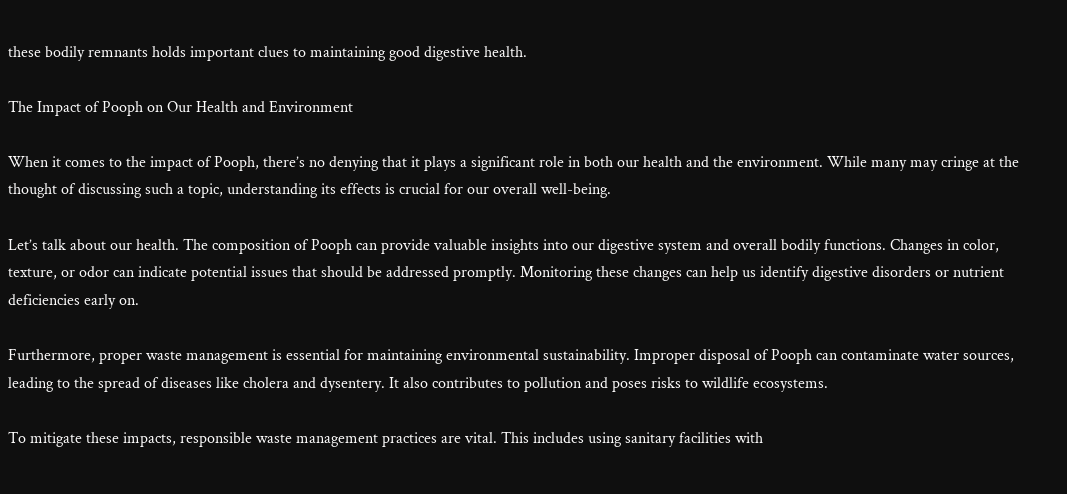these bodily remnants holds important clues to maintaining good digestive health.

The Impact of Pooph on Our Health and Environment

When it comes to the impact of Pooph, there’s no denying that it plays a significant role in both our health and the environment. While many may cringe at the thought of discussing such a topic, understanding its effects is crucial for our overall well-being.

Let’s talk about our health. The composition of Pooph can provide valuable insights into our digestive system and overall bodily functions. Changes in color, texture, or odor can indicate potential issues that should be addressed promptly. Monitoring these changes can help us identify digestive disorders or nutrient deficiencies early on.

Furthermore, proper waste management is essential for maintaining environmental sustainability. Improper disposal of Pooph can contaminate water sources, leading to the spread of diseases like cholera and dysentery. It also contributes to pollution and poses risks to wildlife ecosystems.

To mitigate these impacts, responsible waste management practices are vital. This includes using sanitary facilities with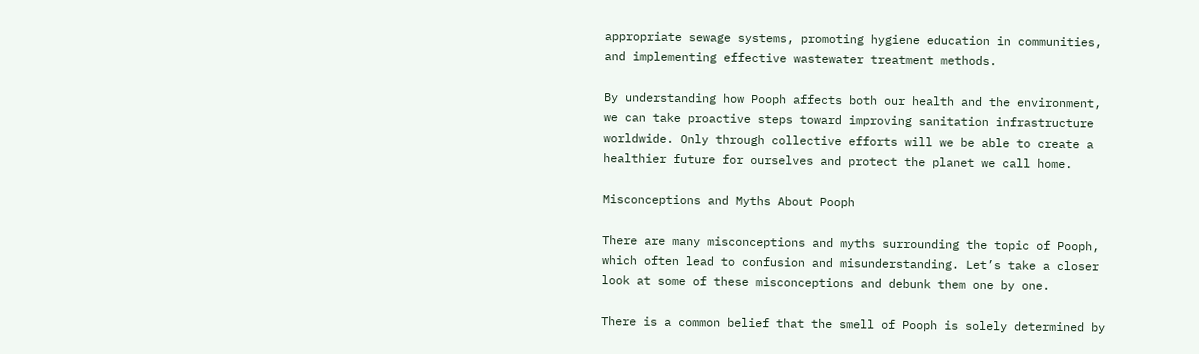appropriate sewage systems, promoting hygiene education in communities, and implementing effective wastewater treatment methods.

By understanding how Pooph affects both our health and the environment, we can take proactive steps toward improving sanitation infrastructure worldwide. Only through collective efforts will we be able to create a healthier future for ourselves and protect the planet we call home.

Misconceptions and Myths About Pooph

There are many misconceptions and myths surrounding the topic of Pooph, which often lead to confusion and misunderstanding. Let’s take a closer look at some of these misconceptions and debunk them one by one.

There is a common belief that the smell of Pooph is solely determined by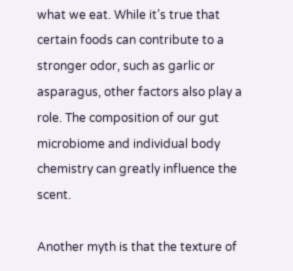what we eat. While it’s true that certain foods can contribute to a stronger odor, such as garlic or asparagus, other factors also play a role. The composition of our gut microbiome and individual body chemistry can greatly influence the scent.

Another myth is that the texture of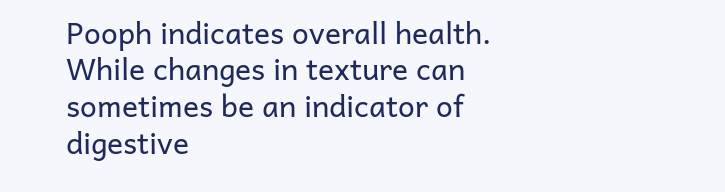Pooph indicates overall health. While changes in texture can sometimes be an indicator of digestive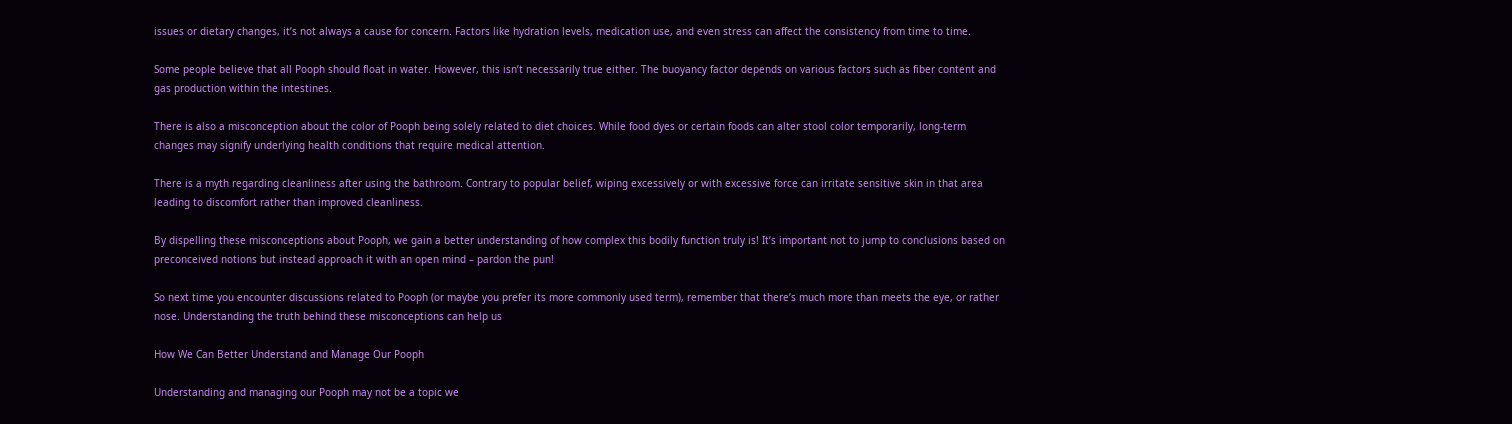issues or dietary changes, it’s not always a cause for concern. Factors like hydration levels, medication use, and even stress can affect the consistency from time to time.

Some people believe that all Pooph should float in water. However, this isn’t necessarily true either. The buoyancy factor depends on various factors such as fiber content and gas production within the intestines.

There is also a misconception about the color of Pooph being solely related to diet choices. While food dyes or certain foods can alter stool color temporarily, long-term changes may signify underlying health conditions that require medical attention.

There is a myth regarding cleanliness after using the bathroom. Contrary to popular belief, wiping excessively or with excessive force can irritate sensitive skin in that area leading to discomfort rather than improved cleanliness.

By dispelling these misconceptions about Pooph, we gain a better understanding of how complex this bodily function truly is! It’s important not to jump to conclusions based on preconceived notions but instead approach it with an open mind – pardon the pun!

So next time you encounter discussions related to Pooph (or maybe you prefer its more commonly used term), remember that there’s much more than meets the eye, or rather nose. Understanding the truth behind these misconceptions can help us

How We Can Better Understand and Manage Our Pooph

Understanding and managing our Pooph may not be a topic we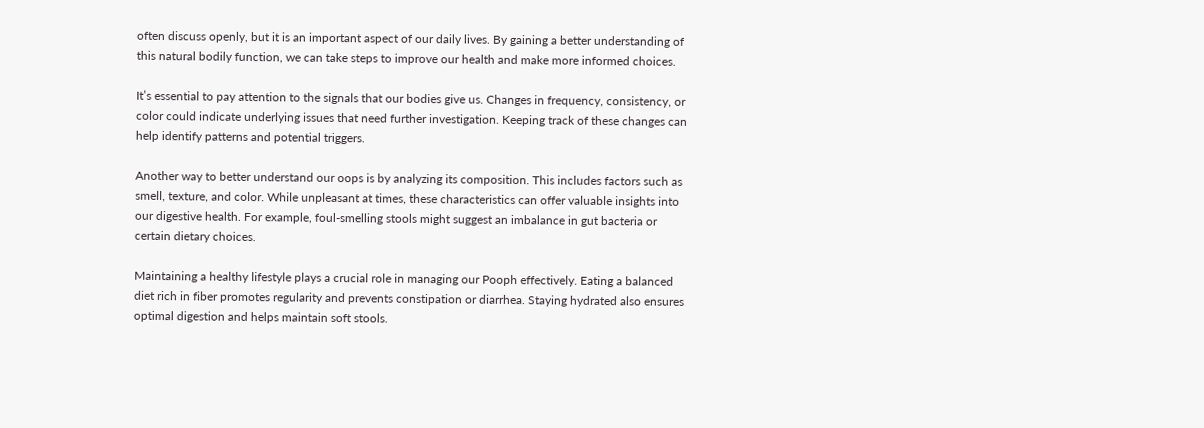often discuss openly, but it is an important aspect of our daily lives. By gaining a better understanding of this natural bodily function, we can take steps to improve our health and make more informed choices.

It’s essential to pay attention to the signals that our bodies give us. Changes in frequency, consistency, or color could indicate underlying issues that need further investigation. Keeping track of these changes can help identify patterns and potential triggers.

Another way to better understand our oops is by analyzing its composition. This includes factors such as smell, texture, and color. While unpleasant at times, these characteristics can offer valuable insights into our digestive health. For example, foul-smelling stools might suggest an imbalance in gut bacteria or certain dietary choices.

Maintaining a healthy lifestyle plays a crucial role in managing our Pooph effectively. Eating a balanced diet rich in fiber promotes regularity and prevents constipation or diarrhea. Staying hydrated also ensures optimal digestion and helps maintain soft stools.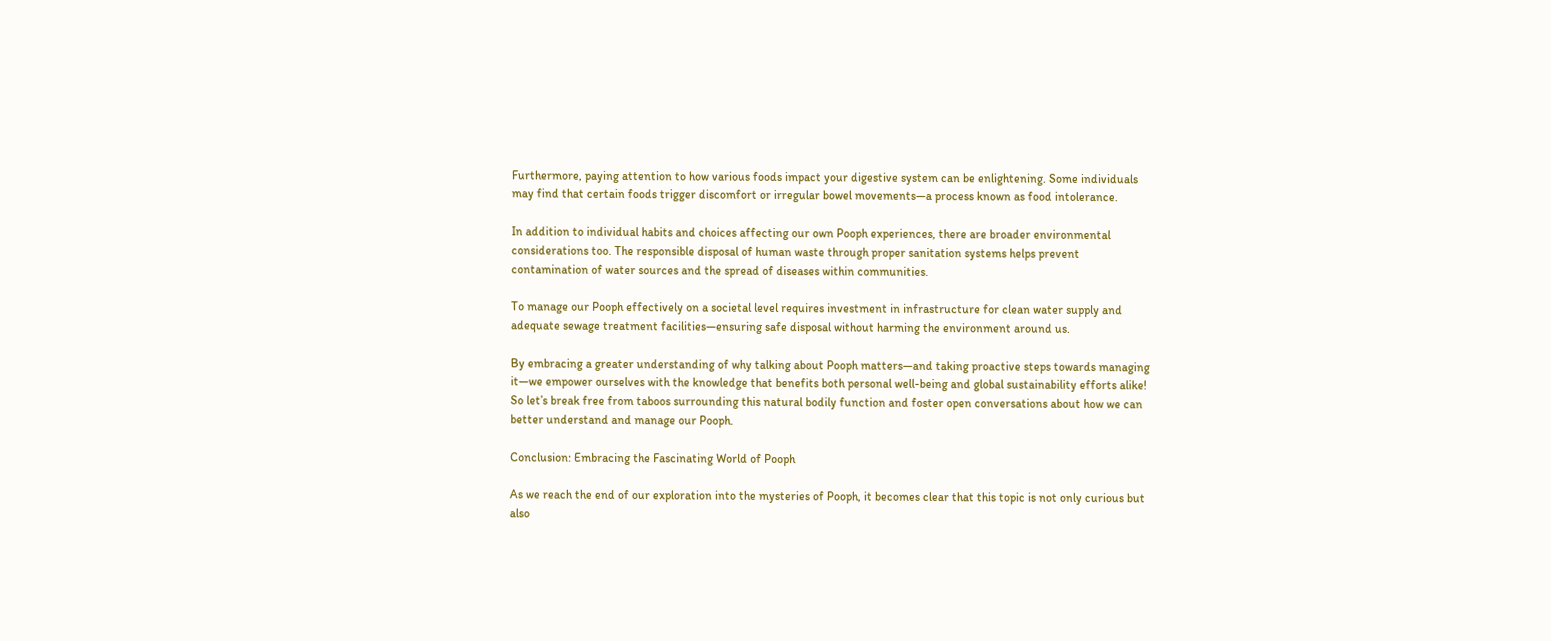Furthermore, paying attention to how various foods impact your digestive system can be enlightening. Some individuals may find that certain foods trigger discomfort or irregular bowel movements—a process known as food intolerance.

In addition to individual habits and choices affecting our own Pooph experiences, there are broader environmental considerations too. The responsible disposal of human waste through proper sanitation systems helps prevent contamination of water sources and the spread of diseases within communities.

To manage our Pooph effectively on a societal level requires investment in infrastructure for clean water supply and adequate sewage treatment facilities—ensuring safe disposal without harming the environment around us.

By embracing a greater understanding of why talking about Pooph matters—and taking proactive steps towards managing it—we empower ourselves with the knowledge that benefits both personal well-being and global sustainability efforts alike! So let’s break free from taboos surrounding this natural bodily function and foster open conversations about how we can better understand and manage our Pooph.

Conclusion: Embracing the Fascinating World of Pooph

As we reach the end of our exploration into the mysteries of Pooph, it becomes clear that this topic is not only curious but also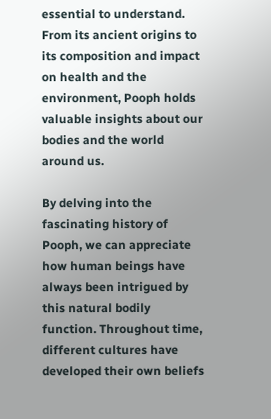essential to understand. From its ancient origins to its composition and impact on health and the environment, Pooph holds valuable insights about our bodies and the world around us.

By delving into the fascinating history of Pooph, we can appreciate how human beings have always been intrigued by this natural bodily function. Throughout time, different cultures have developed their own beliefs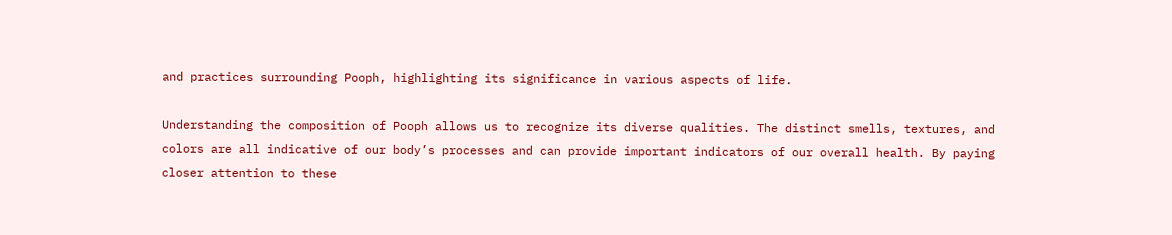and practices surrounding Pooph, highlighting its significance in various aspects of life.

Understanding the composition of Pooph allows us to recognize its diverse qualities. The distinct smells, textures, and colors are all indicative of our body’s processes and can provide important indicators of our overall health. By paying closer attention to these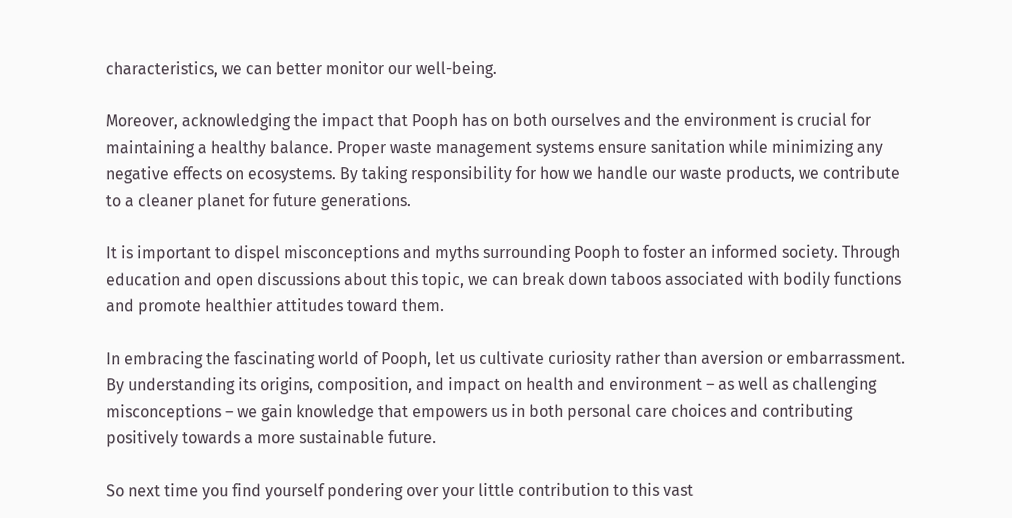characteristics, we can better monitor our well-being.

Moreover, acknowledging the impact that Pooph has on both ourselves and the environment is crucial for maintaining a healthy balance. Proper waste management systems ensure sanitation while minimizing any negative effects on ecosystems. By taking responsibility for how we handle our waste products, we contribute to a cleaner planet for future generations.

It is important to dispel misconceptions and myths surrounding Pooph to foster an informed society. Through education and open discussions about this topic, we can break down taboos associated with bodily functions and promote healthier attitudes toward them.

In embracing the fascinating world of Pooph, let us cultivate curiosity rather than aversion or embarrassment. By understanding its origins, composition, and impact on health and environment – as well as challenging misconceptions – we gain knowledge that empowers us in both personal care choices and contributing positively towards a more sustainable future.

So next time you find yourself pondering over your little contribution to this vast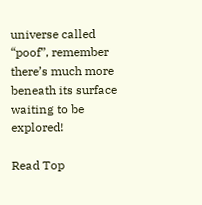universe called “poof”, remember there’s much more beneath its surface waiting to be explored!

Read Top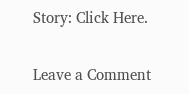Story: Click Here.

Leave a Comment